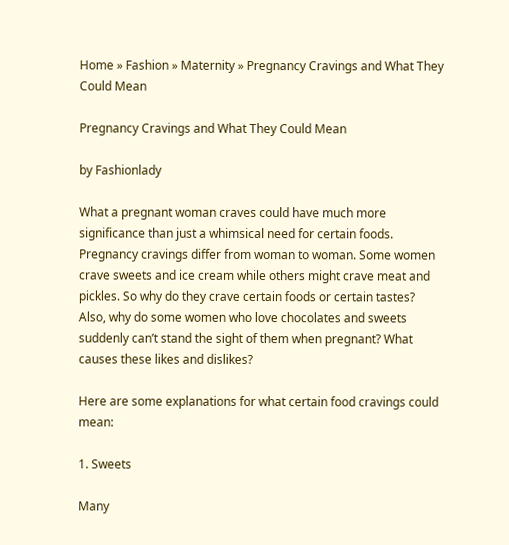Home » Fashion » Maternity » Pregnancy Cravings and What They Could Mean

Pregnancy Cravings and What They Could Mean

by Fashionlady

What a pregnant woman craves could have much more significance than just a whimsical need for certain foods. Pregnancy cravings differ from woman to woman. Some women crave sweets and ice cream while others might crave meat and pickles. So why do they crave certain foods or certain tastes? Also, why do some women who love chocolates and sweets suddenly can’t stand the sight of them when pregnant? What causes these likes and dislikes?

Here are some explanations for what certain food cravings could mean:

1. Sweets

Many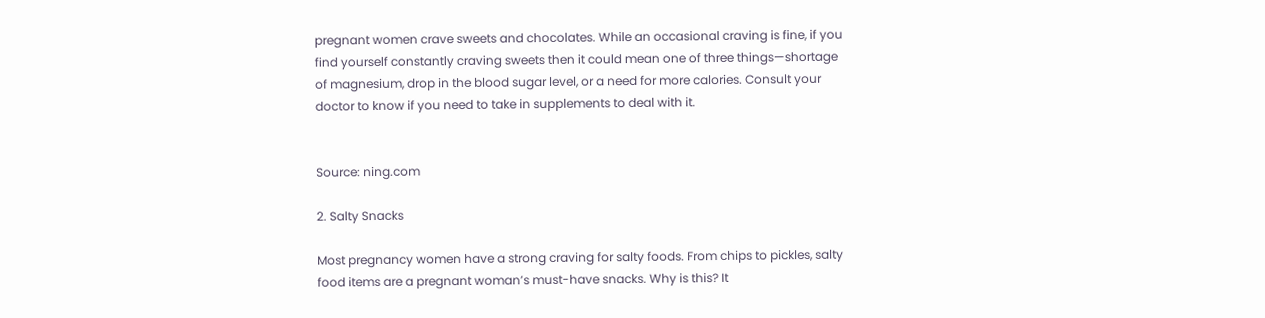pregnant women crave sweets and chocolates. While an occasional craving is fine, if you find yourself constantly craving sweets then it could mean one of three things—shortage of magnesium, drop in the blood sugar level, or a need for more calories. Consult your doctor to know if you need to take in supplements to deal with it.


Source: ning.com

2. Salty Snacks

Most pregnancy women have a strong craving for salty foods. From chips to pickles, salty food items are a pregnant woman’s must-have snacks. Why is this? It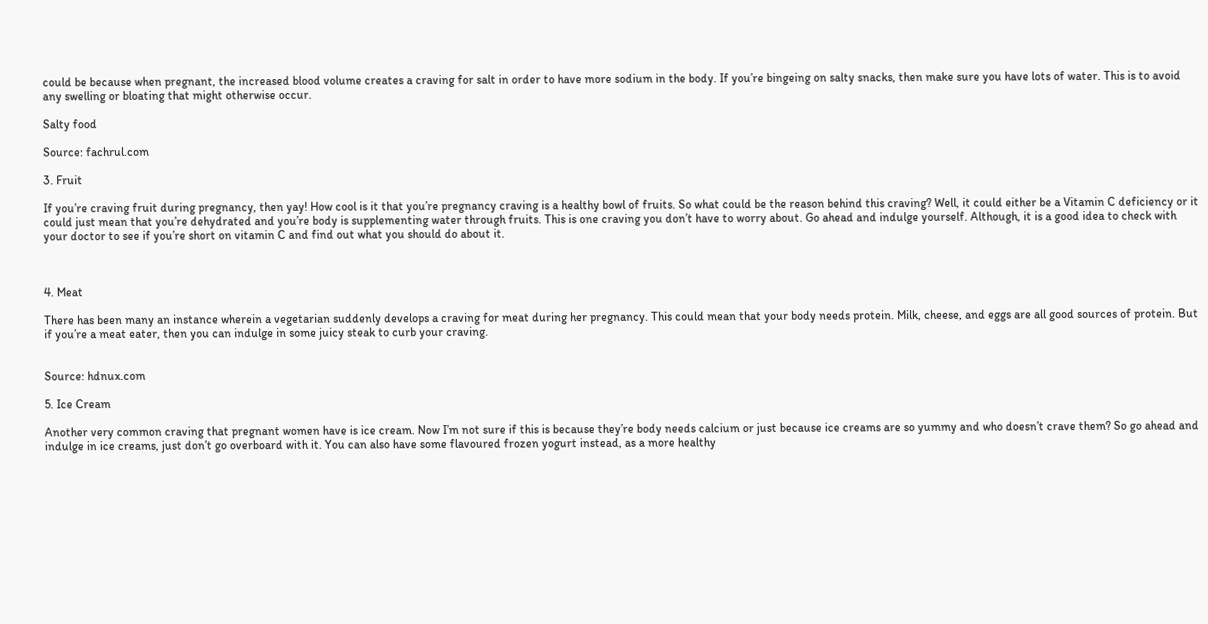could be because when pregnant, the increased blood volume creates a craving for salt in order to have more sodium in the body. If you’re bingeing on salty snacks, then make sure you have lots of water. This is to avoid any swelling or bloating that might otherwise occur.

Salty food

Source: fachrul.com

3. Fruit

If you’re craving fruit during pregnancy, then yay! How cool is it that you’re pregnancy craving is a healthy bowl of fruits. So what could be the reason behind this craving? Well, it could either be a Vitamin C deficiency or it could just mean that you’re dehydrated and you’re body is supplementing water through fruits. This is one craving you don’t have to worry about. Go ahead and indulge yourself. Although, it is a good idea to check with your doctor to see if you’re short on vitamin C and find out what you should do about it.



4. Meat

There has been many an instance wherein a vegetarian suddenly develops a craving for meat during her pregnancy. This could mean that your body needs protein. Milk, cheese, and eggs are all good sources of protein. But if you’re a meat eater, then you can indulge in some juicy steak to curb your craving.


Source: hdnux.com

5. Ice Cream

Another very common craving that pregnant women have is ice cream. Now I’m not sure if this is because they’re body needs calcium or just because ice creams are so yummy and who doesn’t crave them? So go ahead and indulge in ice creams, just don’t go overboard with it. You can also have some flavoured frozen yogurt instead, as a more healthy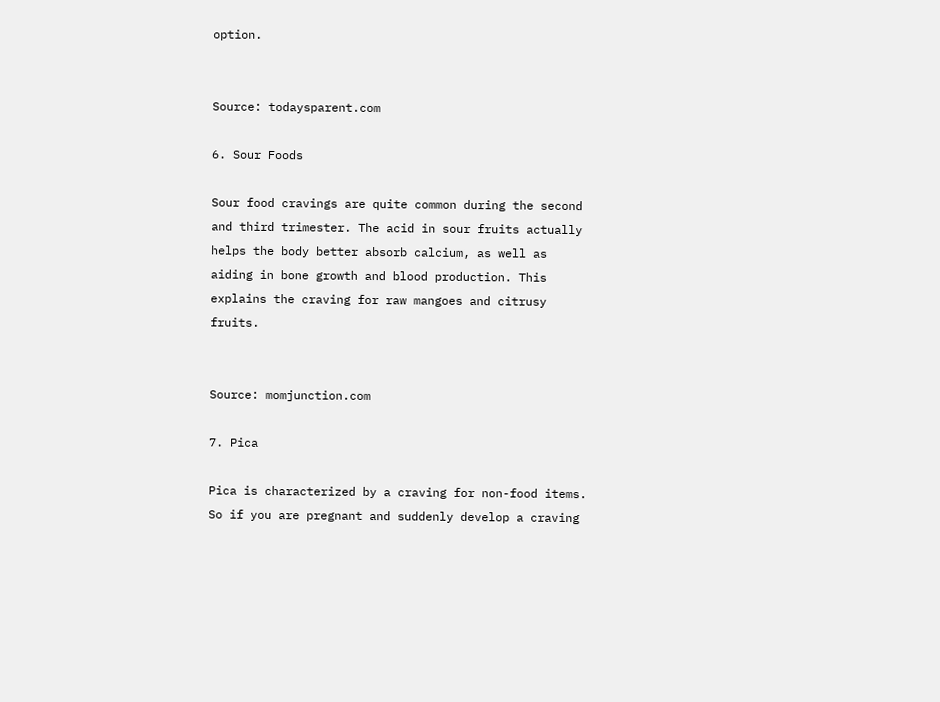option.


Source: todaysparent.com

6. Sour Foods

Sour food cravings are quite common during the second and third trimester. The acid in sour fruits actually helps the body better absorb calcium, as well as aiding in bone growth and blood production. This explains the craving for raw mangoes and citrusy fruits.


Source: momjunction.com

7. Pica

Pica is characterized by a craving for non-food items. So if you are pregnant and suddenly develop a craving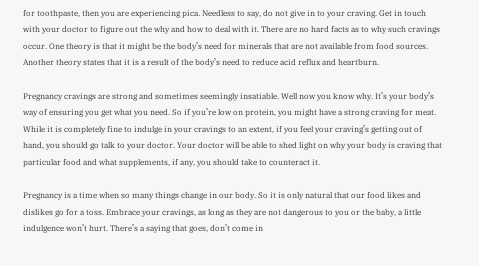for toothpaste, then you are experiencing pica. Needless to say, do not give in to your craving. Get in touch with your doctor to figure out the why and how to deal with it. There are no hard facts as to why such cravings occur. One theory is that it might be the body’s need for minerals that are not available from food sources. Another theory states that it is a result of the body’s need to reduce acid reflux and heartburn.

Pregnancy cravings are strong and sometimes seemingly insatiable. Well now you know why. It’s your body’s way of ensuring you get what you need. So if you’re low on protein, you might have a strong craving for meat. While it is completely fine to indulge in your cravings to an extent, if you feel your craving’s getting out of hand, you should go talk to your doctor. Your doctor will be able to shed light on why your body is craving that particular food and what supplements, if any, you should take to counteract it.

Pregnancy is a time when so many things change in our body. So it is only natural that our food likes and dislikes go for a toss. Embrace your cravings, as long as they are not dangerous to you or the baby, a little indulgence won’t hurt. There’s a saying that goes, don’t come in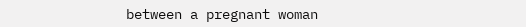between a pregnant woman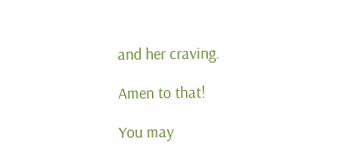and her craving.

Amen to that!

You may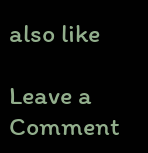also like

Leave a Comment